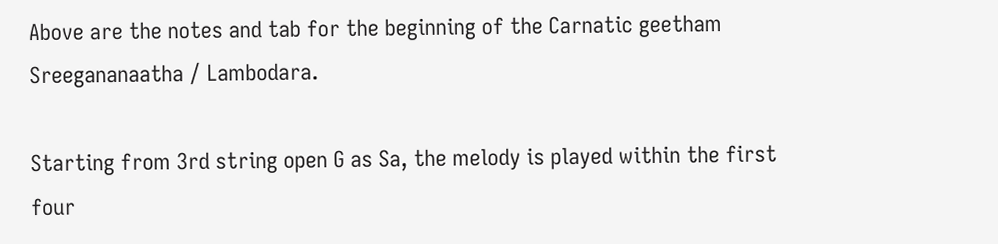Above are the notes and tab for the beginning of the Carnatic geetham Sreegananaatha / Lambodara.

Starting from 3rd string open G as Sa, the melody is played within the first four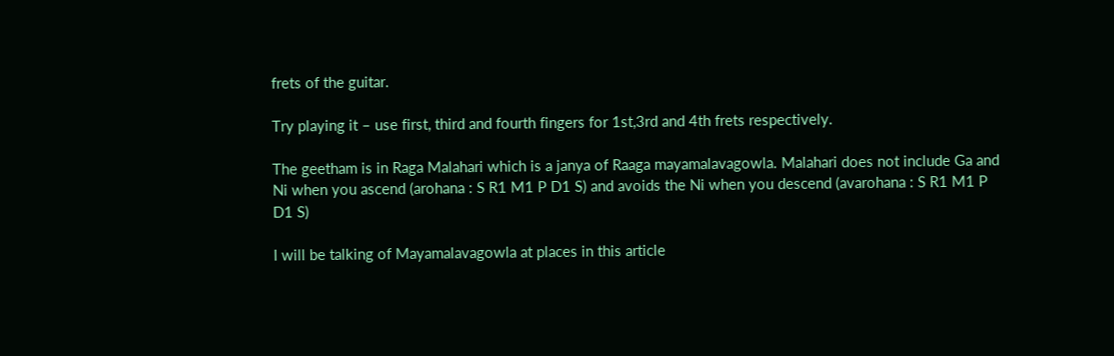frets of the guitar.

Try playing it – use first, third and fourth fingers for 1st,3rd and 4th frets respectively.

The geetham is in Raga Malahari which is a janya of Raaga mayamalavagowla. Malahari does not include Ga and Ni when you ascend (arohana : S R1 M1 P D1 S) and avoids the Ni when you descend (avarohana : S R1 M1 P D1 S)

I will be talking of Mayamalavagowla at places in this article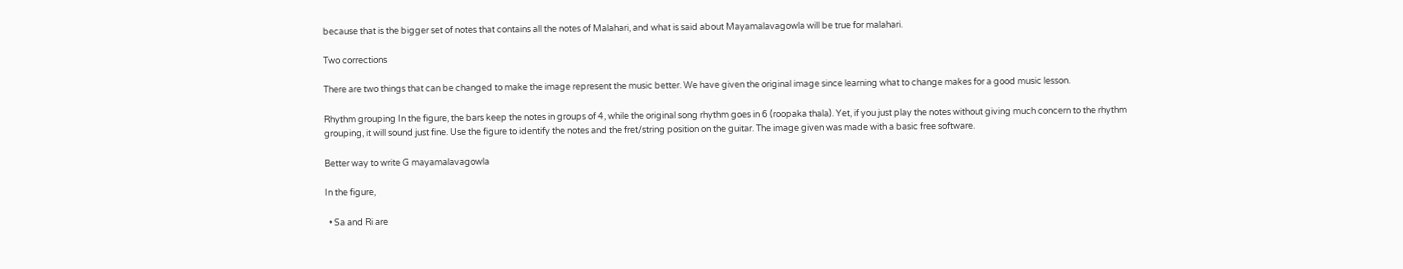because that is the bigger set of notes that contains all the notes of Malahari, and what is said about Mayamalavagowla will be true for malahari.

Two corrections

There are two things that can be changed to make the image represent the music better. We have given the original image since learning what to change makes for a good music lesson.

Rhythm grouping In the figure, the bars keep the notes in groups of 4, while the original song rhythm goes in 6 (roopaka thala). Yet, if you just play the notes without giving much concern to the rhythm grouping, it will sound just fine. Use the figure to identify the notes and the fret/string position on the guitar. The image given was made with a basic free software.

Better way to write G mayamalavagowla

In the figure,

  • Sa and Ri are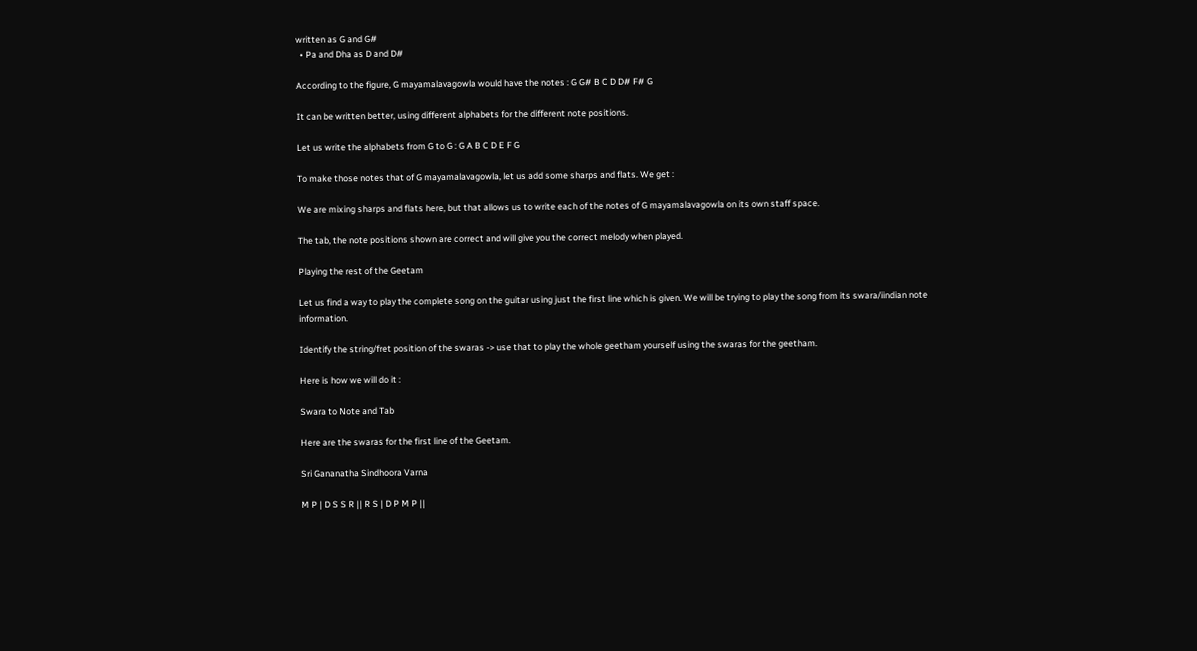written as G and G#
  • Pa and Dha as D and D#

According to the figure, G mayamalavagowla would have the notes : G G# B C D D# F# G

It can be written better, using different alphabets for the different note positions.

Let us write the alphabets from G to G : G A B C D E F G

To make those notes that of G mayamalavagowla, let us add some sharps and flats. We get :

We are mixing sharps and flats here, but that allows us to write each of the notes of G mayamalavagowla on its own staff space.

The tab, the note positions shown are correct and will give you the correct melody when played.

Playing the rest of the Geetam

Let us find a way to play the complete song on the guitar using just the first line which is given. We will be trying to play the song from its swara/iindian note information.

Identify the string/fret position of the swaras -> use that to play the whole geetham yourself using the swaras for the geetham.

Here is how we will do it :

Swara to Note and Tab

Here are the swaras for the first line of the Geetam.

Sri Gananatha Sindhoora Varna

M P | D S S R || R S | D P M P ||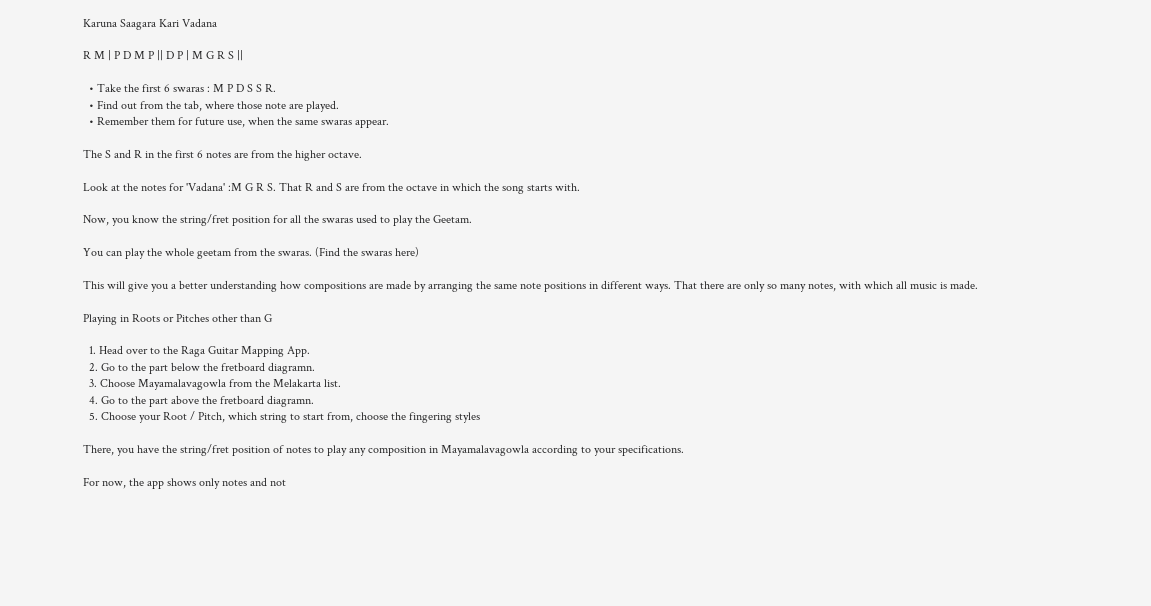Karuna Saagara Kari Vadana

R M | P D M P || D P | M G R S ||

  • Take the first 6 swaras : M P D S S R.
  • Find out from the tab, where those note are played.
  • Remember them for future use, when the same swaras appear.

The S and R in the first 6 notes are from the higher octave.

Look at the notes for 'Vadana' :M G R S. That R and S are from the octave in which the song starts with.

Now, you know the string/fret position for all the swaras used to play the Geetam.

You can play the whole geetam from the swaras. (Find the swaras here)

This will give you a better understanding how compositions are made by arranging the same note positions in different ways. That there are only so many notes, with which all music is made.

Playing in Roots or Pitches other than G

  1. Head over to the Raga Guitar Mapping App.
  2. Go to the part below the fretboard diagramn.
  3. Choose Mayamalavagowla from the Melakarta list.
  4. Go to the part above the fretboard diagramn.
  5. Choose your Root / Pitch, which string to start from, choose the fingering styles

There, you have the string/fret position of notes to play any composition in Mayamalavagowla according to your specifications.

For now, the app shows only notes and not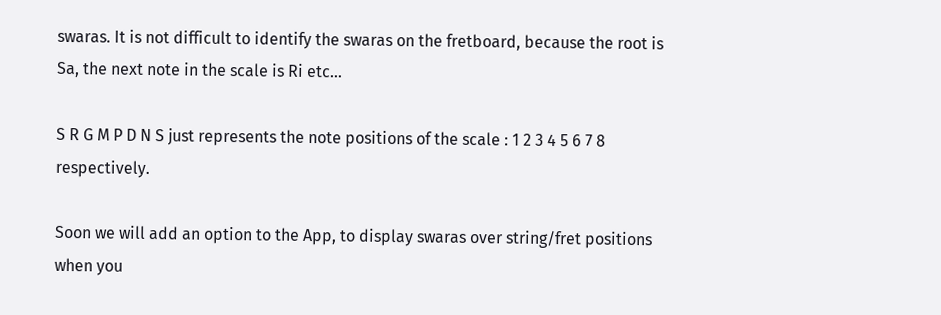swaras. It is not difficult to identify the swaras on the fretboard, because the root is Sa, the next note in the scale is Ri etc…

S R G M P D N S just represents the note positions of the scale : 1 2 3 4 5 6 7 8 respectively.

Soon we will add an option to the App, to display swaras over string/fret positions when you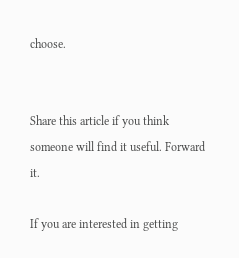choose.


Share this article if you think someone will find it useful. Forward it.

If you are interested in getting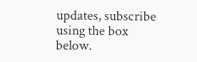updates, subscribe using the box below.